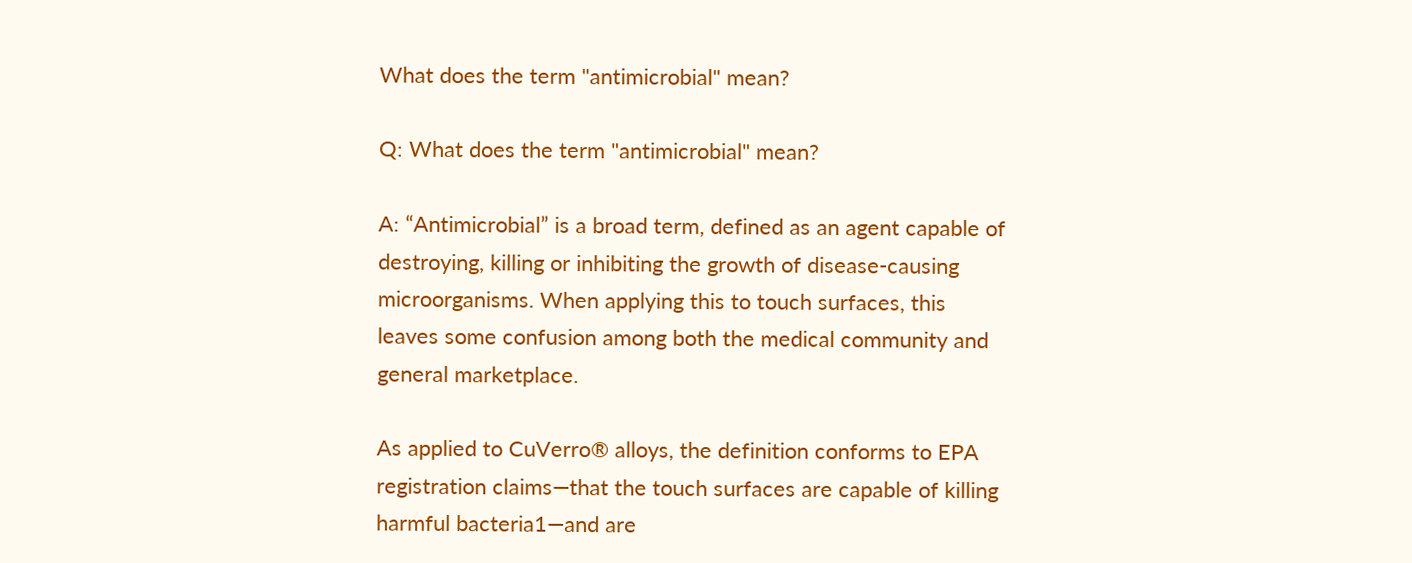What does the term "antimicrobial" mean?

Q: What does the term "antimicrobial" mean?

A: “Antimicrobial” is a broad term, defined as an agent capable of destroying, killing or inhibiting the growth of disease-causing microorganisms. When applying this to touch surfaces, this leaves some confusion among both the medical community and general marketplace.

As applied to CuVerro® alloys, the definition conforms to EPA registration claims—that the touch surfaces are capable of killing harmful bacteria1—and are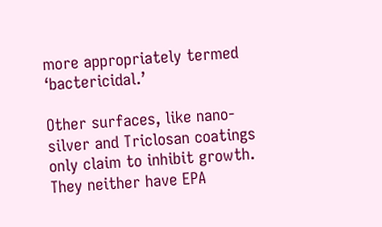more appropriately termed ‘bactericidal.’

Other surfaces, like nano-silver and Triclosan coatings only claim to inhibit growth. They neither have EPA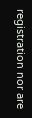registration nor are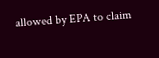allowed by EPA to claim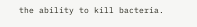the ability to kill bacteria.